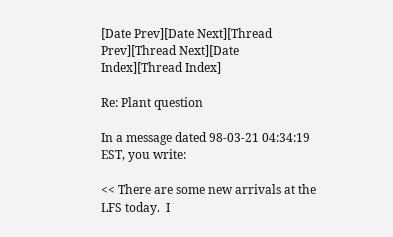[Date Prev][Date Next][Thread Prev][Thread Next][Date Index][Thread Index]

Re: Plant question

In a message dated 98-03-21 04:34:19 EST, you write:

<< There are some new arrivals at the LFS today.  I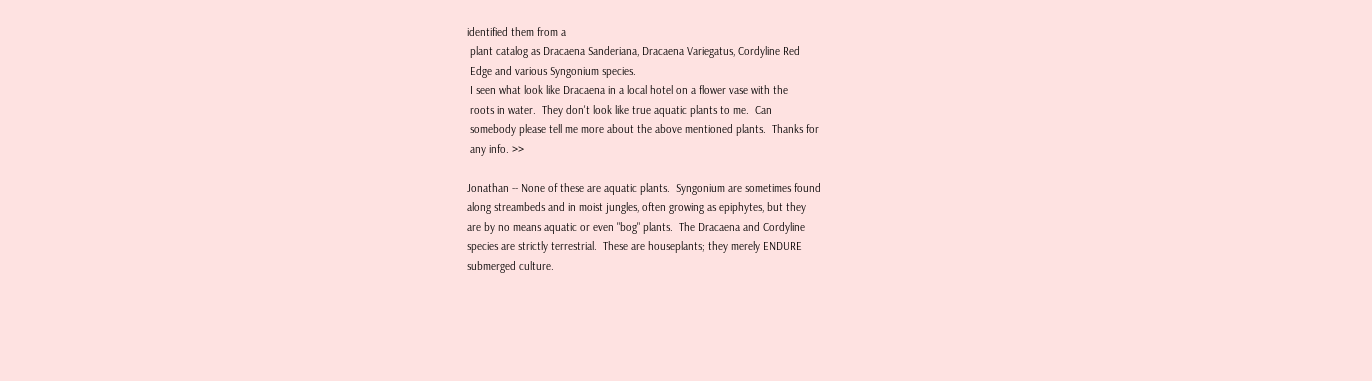identified them from a
 plant catalog as Dracaena Sanderiana, Dracaena Variegatus, Cordyline Red
 Edge and various Syngonium species.
 I seen what look like Dracaena in a local hotel on a flower vase with the
 roots in water.  They don't look like true aquatic plants to me.  Can
 somebody please tell me more about the above mentioned plants.  Thanks for
 any info. >>

Jonathan -- None of these are aquatic plants.  Syngonium are sometimes found
along streambeds and in moist jungles, often growing as epiphytes, but they
are by no means aquatic or even "bog" plants.  The Dracaena and Cordyline
species are strictly terrestrial.  These are houseplants; they merely ENDURE
submerged culture.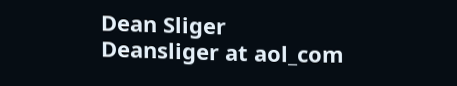Dean Sliger
Deansliger at aol_com